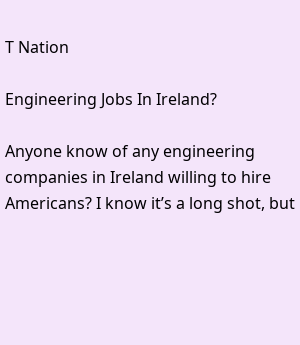T Nation

Engineering Jobs In Ireland?

Anyone know of any engineering companies in Ireland willing to hire Americans? I know it’s a long shot, but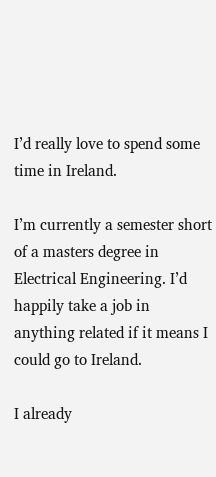I’d really love to spend some time in Ireland.

I’m currently a semester short of a masters degree in Electrical Engineering. I’d happily take a job in anything related if it means I could go to Ireland.

I already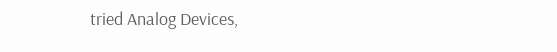tried Analog Devices,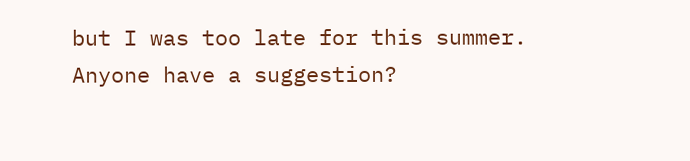but I was too late for this summer. Anyone have a suggestion?